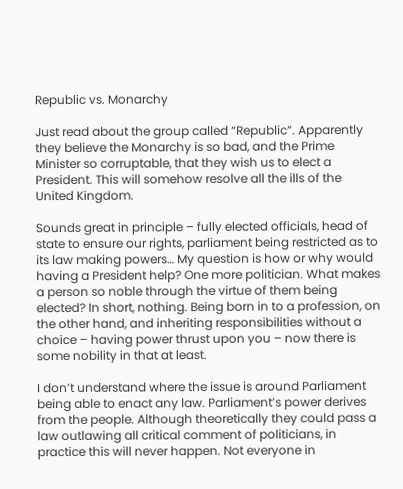Republic vs. Monarchy

Just read about the group called “Republic”. Apparently they believe the Monarchy is so bad, and the Prime Minister so corruptable, that they wish us to elect a President. This will somehow resolve all the ills of the United Kingdom.

Sounds great in principle – fully elected officials, head of state to ensure our rights, parliament being restricted as to its law making powers… My question is how or why would having a President help? One more politician. What makes a person so noble through the virtue of them being elected? In short, nothing. Being born in to a profession, on the other hand, and inheriting responsibilities without a choice – having power thrust upon you – now there is some nobility in that at least.

I don’t understand where the issue is around Parliament being able to enact any law. Parliament’s power derives from the people. Although theoretically they could pass a law outlawing all critical comment of politicians, in practice this will never happen. Not everyone in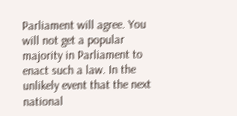Parliament will agree. You will not get a popular majority in Parliament to enact such a law. In the unlikely event that the next national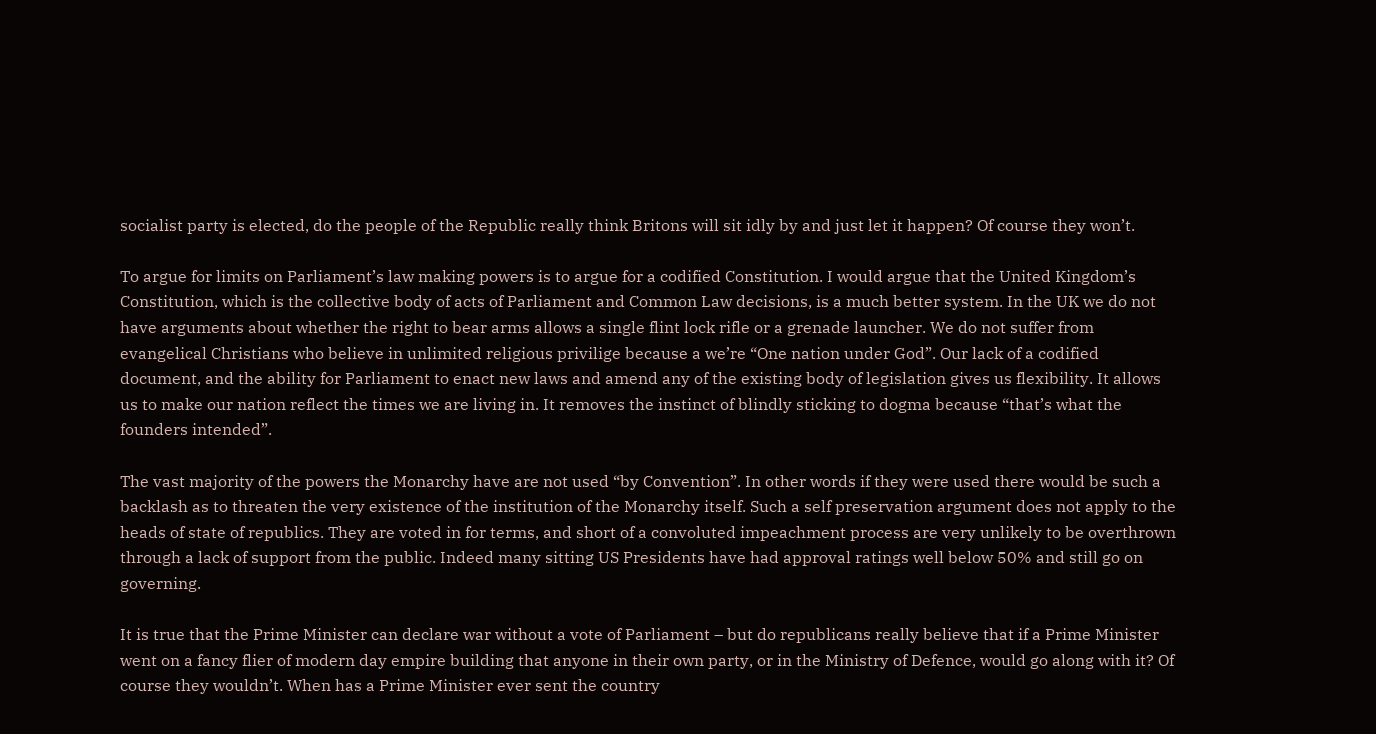socialist party is elected, do the people of the Republic really think Britons will sit idly by and just let it happen? Of course they won’t.

To argue for limits on Parliament’s law making powers is to argue for a codified Constitution. I would argue that the United Kingdom’s Constitution, which is the collective body of acts of Parliament and Common Law decisions, is a much better system. In the UK we do not have arguments about whether the right to bear arms allows a single flint lock rifle or a grenade launcher. We do not suffer from evangelical Christians who believe in unlimited religious privilige because a we’re “One nation under God”. Our lack of a codified document, and the ability for Parliament to enact new laws and amend any of the existing body of legislation gives us flexibility. It allows us to make our nation reflect the times we are living in. It removes the instinct of blindly sticking to dogma because “that’s what the founders intended”.

The vast majority of the powers the Monarchy have are not used “by Convention”. In other words if they were used there would be such a backlash as to threaten the very existence of the institution of the Monarchy itself. Such a self preservation argument does not apply to the heads of state of republics. They are voted in for terms, and short of a convoluted impeachment process are very unlikely to be overthrown through a lack of support from the public. Indeed many sitting US Presidents have had approval ratings well below 50% and still go on governing.

It is true that the Prime Minister can declare war without a vote of Parliament – but do republicans really believe that if a Prime Minister went on a fancy flier of modern day empire building that anyone in their own party, or in the Ministry of Defence, would go along with it? Of course they wouldn’t. When has a Prime Minister ever sent the country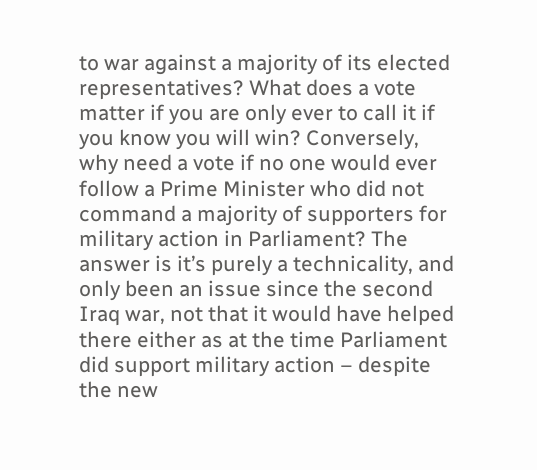to war against a majority of its elected representatives? What does a vote matter if you are only ever to call it if you know you will win? Conversely, why need a vote if no one would ever follow a Prime Minister who did not command a majority of supporters for military action in Parliament? The answer is it’s purely a technicality, and only been an issue since the second Iraq war, not that it would have helped there either as at the time Parliament did support military action – despite the new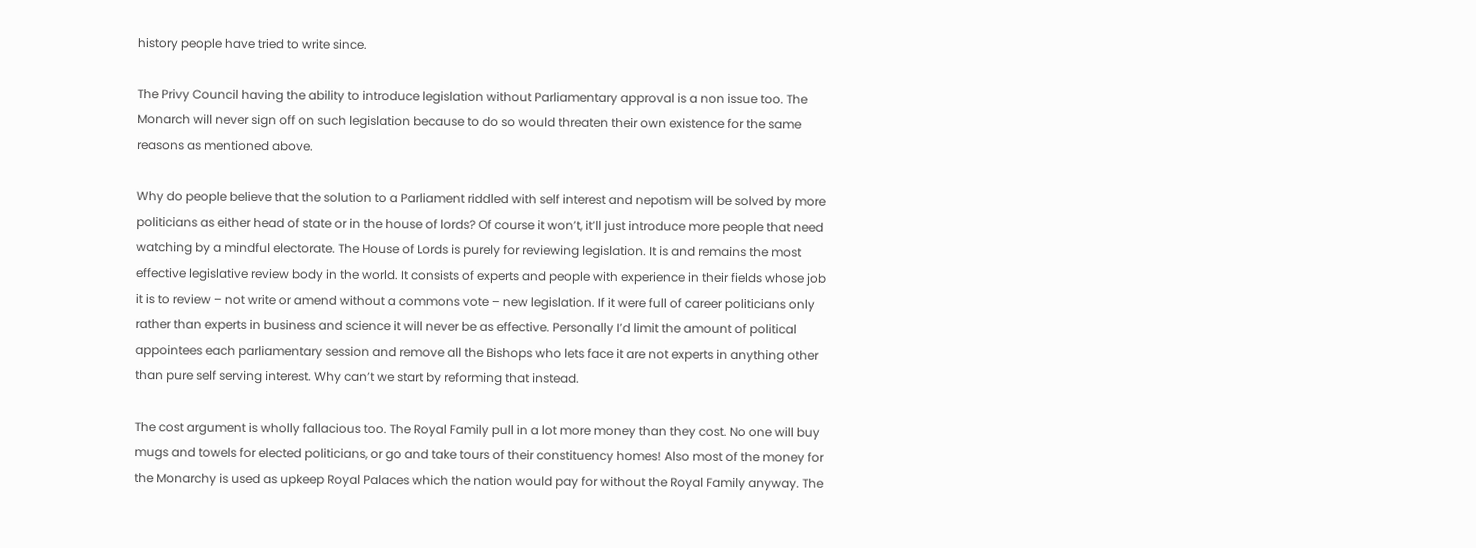history people have tried to write since.

The Privy Council having the ability to introduce legislation without Parliamentary approval is a non issue too. The Monarch will never sign off on such legislation because to do so would threaten their own existence for the same reasons as mentioned above.

Why do people believe that the solution to a Parliament riddled with self interest and nepotism will be solved by more politicians as either head of state or in the house of lords? Of course it won’t, it’ll just introduce more people that need watching by a mindful electorate. The House of Lords is purely for reviewing legislation. It is and remains the most effective legislative review body in the world. It consists of experts and people with experience in their fields whose job it is to review – not write or amend without a commons vote – new legislation. If it were full of career politicians only rather than experts in business and science it will never be as effective. Personally I’d limit the amount of political appointees each parliamentary session and remove all the Bishops who lets face it are not experts in anything other than pure self serving interest. Why can’t we start by reforming that instead.

The cost argument is wholly fallacious too. The Royal Family pull in a lot more money than they cost. No one will buy mugs and towels for elected politicians, or go and take tours of their constituency homes! Also most of the money for the Monarchy is used as upkeep Royal Palaces which the nation would pay for without the Royal Family anyway. The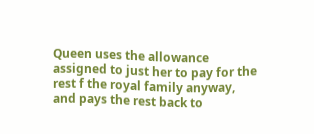Queen uses the allowance assigned to just her to pay for the rest f the royal family anyway, and pays the rest back to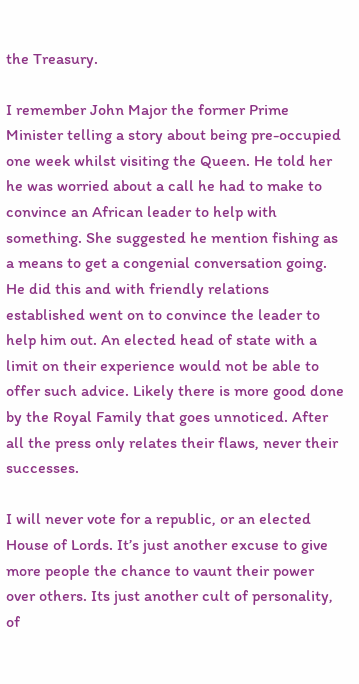the Treasury.

I remember John Major the former Prime Minister telling a story about being pre-occupied one week whilst visiting the Queen. He told her he was worried about a call he had to make to convince an African leader to help with something. She suggested he mention fishing as a means to get a congenial conversation going. He did this and with friendly relations established went on to convince the leader to help him out. An elected head of state with a limit on their experience would not be able to offer such advice. Likely there is more good done by the Royal Family that goes unnoticed. After all the press only relates their flaws, never their successes.

I will never vote for a republic, or an elected House of Lords. It’s just another excuse to give more people the chance to vaunt their power over others. Its just another cult of personality, of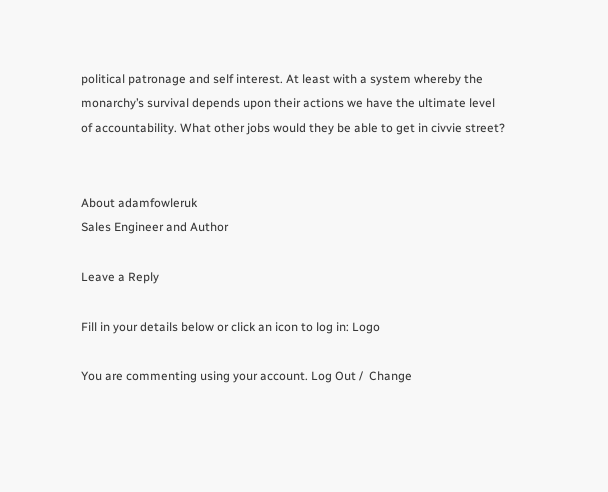political patronage and self interest. At least with a system whereby the monarchy’s survival depends upon their actions we have the ultimate level of accountability. What other jobs would they be able to get in civvie street?


About adamfowleruk
Sales Engineer and Author

Leave a Reply

Fill in your details below or click an icon to log in: Logo

You are commenting using your account. Log Out /  Change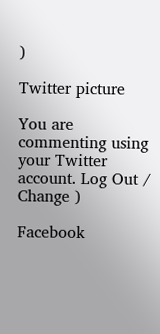)

Twitter picture

You are commenting using your Twitter account. Log Out /  Change )

Facebook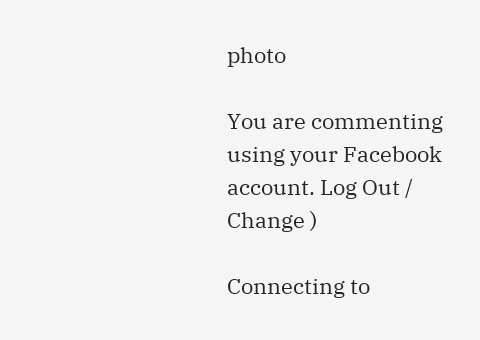photo

You are commenting using your Facebook account. Log Out /  Change )

Connecting to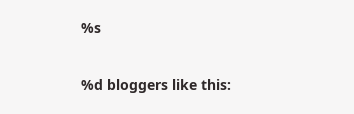%s

%d bloggers like this: